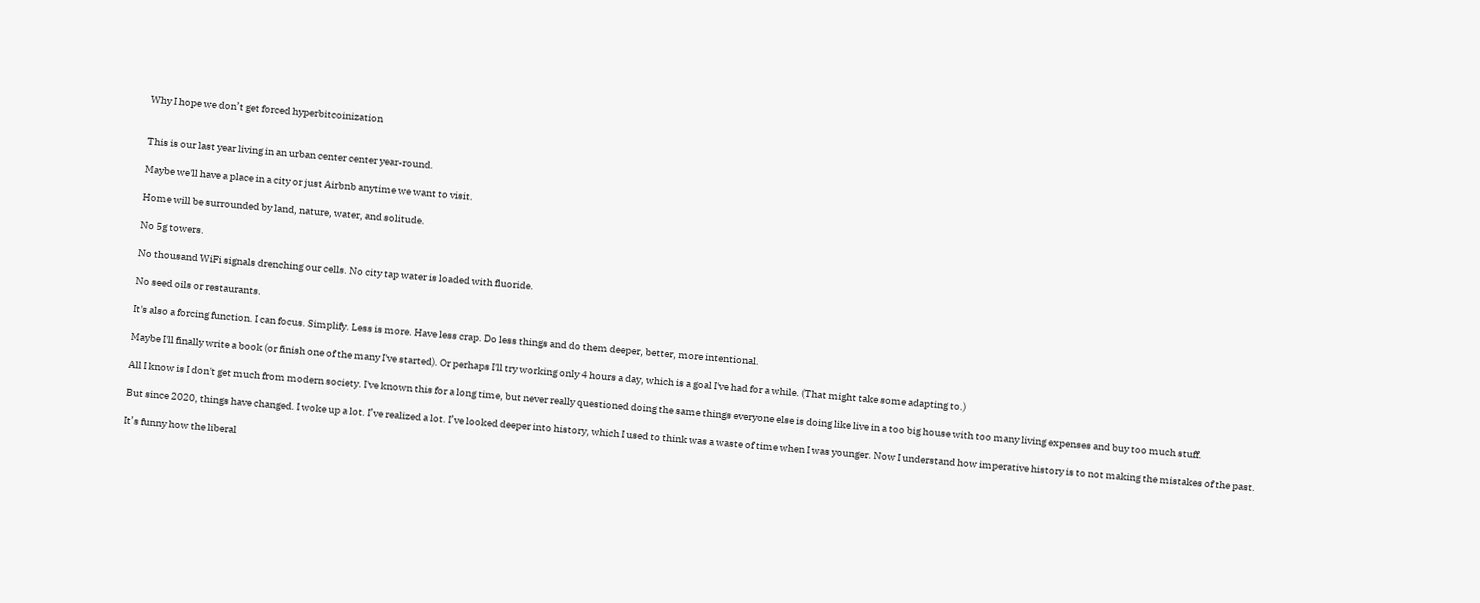Why I hope we don’t get forced hyperbitcoinization


This is our last year living in an urban center center year-round.

Maybe we'll have a place in a city or just Airbnb anytime we want to visit.

Home will be surrounded by land, nature, water, and solitude.

No 5g towers.

No thousand WiFi signals drenching our cells. No city tap water is loaded with fluoride.

No seed oils or restaurants.

It's also a forcing function. I can focus. Simplify. Less is more. Have less crap. Do less things and do them deeper, better, more intentional.

Maybe I'll finally write a book (or finish one of the many I've started). Or perhaps I'll try working only 4 hours a day, which is a goal I've had for a while. (That might take some adapting to.)

All I know is I don't get much from modern society. I've known this for a long time, but never really questioned doing the same things everyone else is doing like live in a too big house with too many living expenses and buy too much stuff.

But since 2020, things have changed. I woke up a lot. I’ve realized a lot. I’ve looked deeper into history, which I used to think was a waste of time when I was younger. Now I understand how imperative history is to not making the mistakes of the past.

It’s funny how the liberal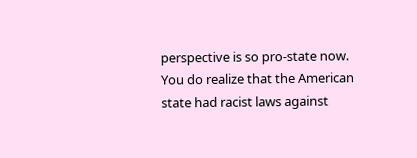perspective is so pro-state now. You do realize that the American state had racist laws against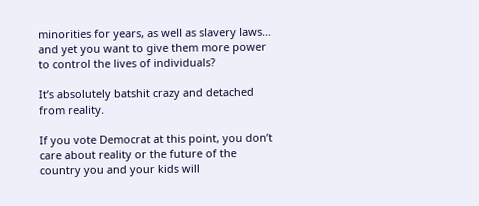minorities for years, as well as slavery laws… and yet you want to give them more power to control the lives of individuals?

It’s absolutely batshit crazy and detached from reality.

If you vote Democrat at this point, you don’t care about reality or the future of the country you and your kids will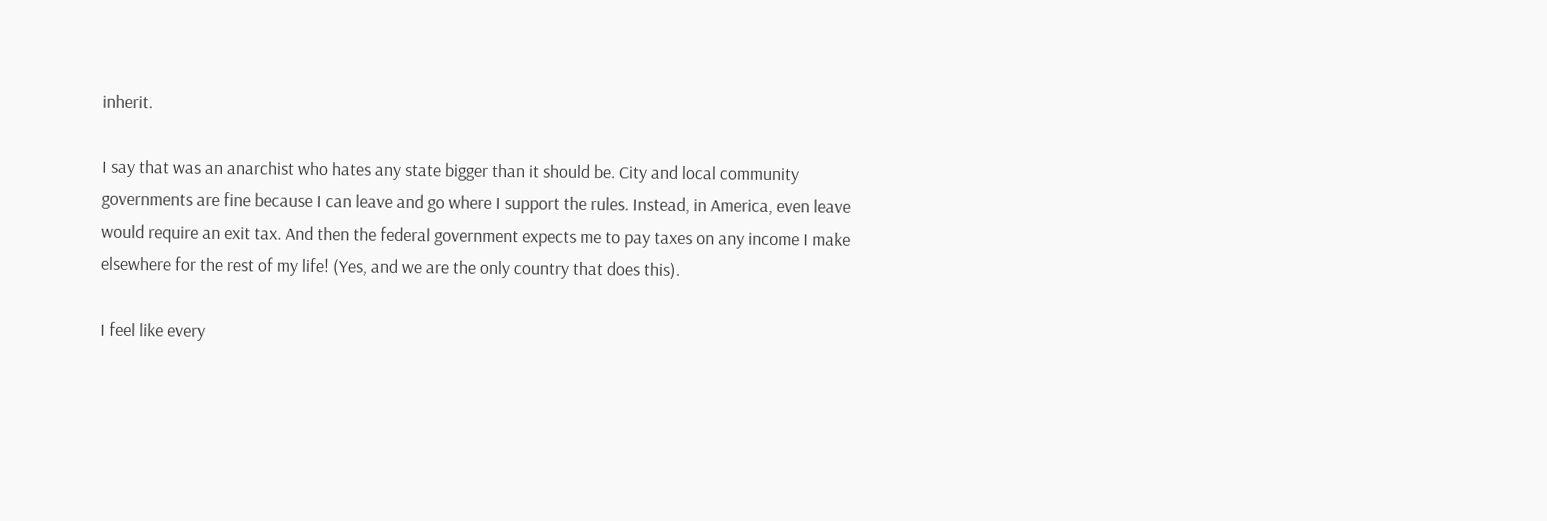inherit.

I say that was an anarchist who hates any state bigger than it should be. City and local community governments are fine because I can leave and go where I support the rules. Instead, in America, even leave would require an exit tax. And then the federal government expects me to pay taxes on any income I make elsewhere for the rest of my life! (Yes, and we are the only country that does this).

I feel like every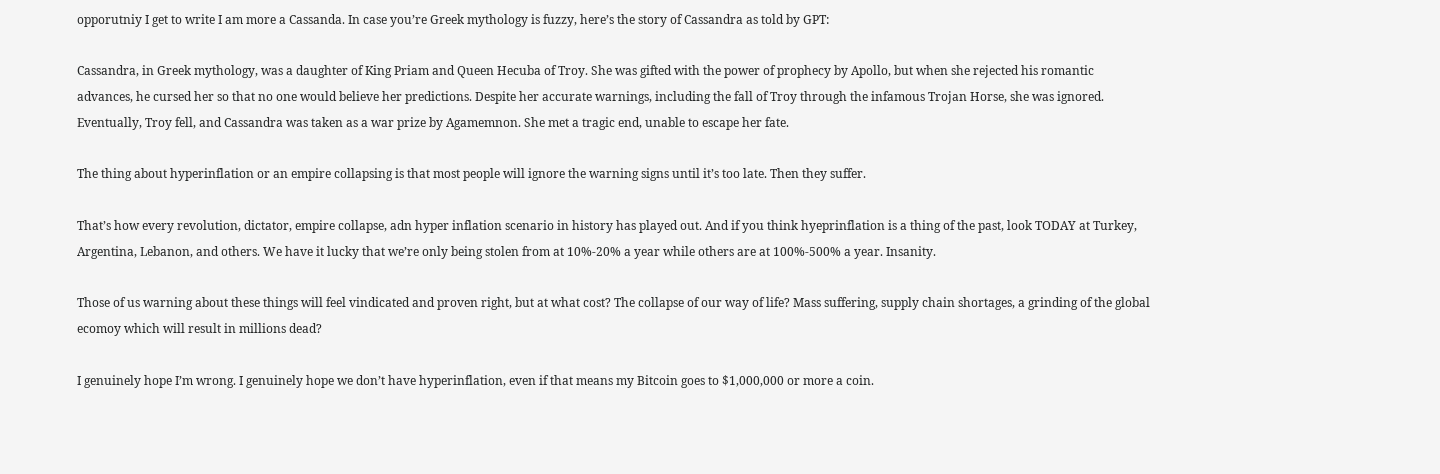opporutniy I get to write I am more a Cassanda. In case you’re Greek mythology is fuzzy, here’s the story of Cassandra as told by GPT:

Cassandra, in Greek mythology, was a daughter of King Priam and Queen Hecuba of Troy. She was gifted with the power of prophecy by Apollo, but when she rejected his romantic advances, he cursed her so that no one would believe her predictions. Despite her accurate warnings, including the fall of Troy through the infamous Trojan Horse, she was ignored. Eventually, Troy fell, and Cassandra was taken as a war prize by Agamemnon. She met a tragic end, unable to escape her fate.

The thing about hyperinflation or an empire collapsing is that most people will ignore the warning signs until it’s too late. Then they suffer.

That’s how every revolution, dictator, empire collapse, adn hyper inflation scenario in history has played out. And if you think hyeprinflation is a thing of the past, look TODAY at Turkey, Argentina, Lebanon, and others. We have it lucky that we’re only being stolen from at 10%-20% a year while others are at 100%-500% a year. Insanity.

Those of us warning about these things will feel vindicated and proven right, but at what cost? The collapse of our way of life? Mass suffering, supply chain shortages, a grinding of the global ecomoy which will result in millions dead?

I genuinely hope I’m wrong. I genuinely hope we don’t have hyperinflation, even if that means my Bitcoin goes to $1,000,000 or more a coin.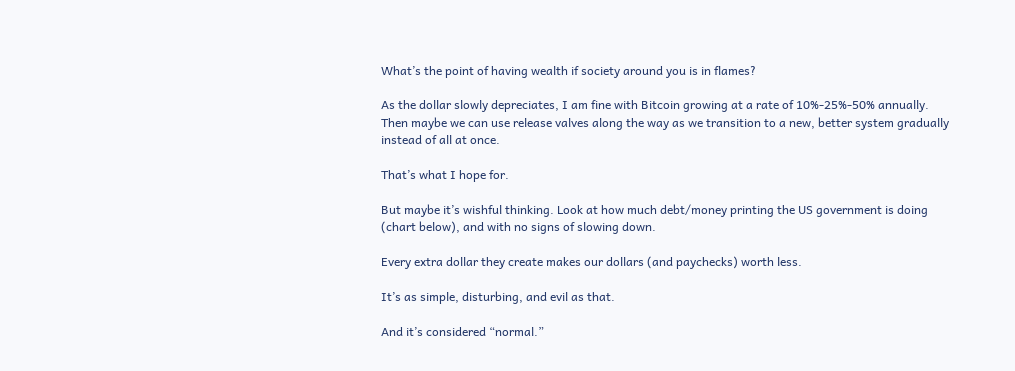What’s the point of having wealth if society around you is in flames?

As the dollar slowly depreciates, I am fine with Bitcoin growing at a rate of 10%-25%-50% annually. Then maybe we can use release valves along the way as we transition to a new, better system gradually instead of all at once.

That’s what I hope for.

But maybe it’s wishful thinking. Look at how much debt/money printing the US government is doing (chart below), and with no signs of slowing down.

Every extra dollar they create makes our dollars (and paychecks) worth less.

It’s as simple, disturbing, and evil as that.

And it’s considered “normal.”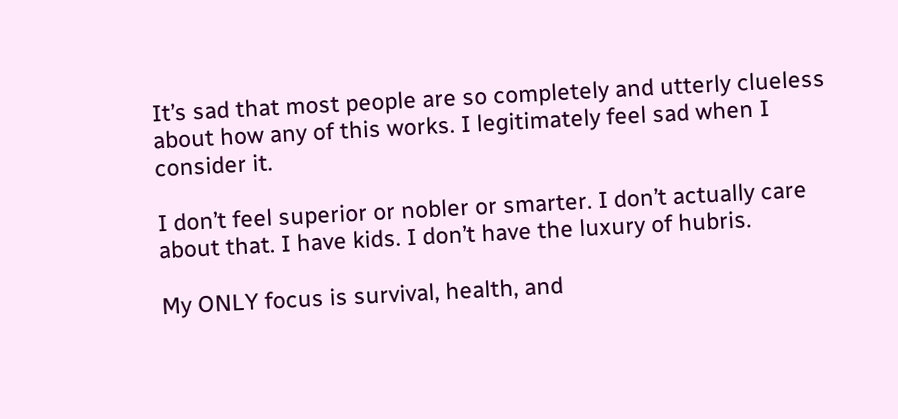It’s sad that most people are so completely and utterly clueless about how any of this works. I legitimately feel sad when I consider it.

I don’t feel superior or nobler or smarter. I don’t actually care about that. I have kids. I don’t have the luxury of hubris.

My ONLY focus is survival, health, and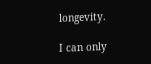longevity.

I can only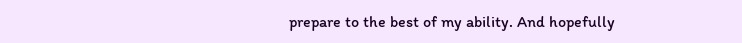prepare to the best of my ability. And hopefully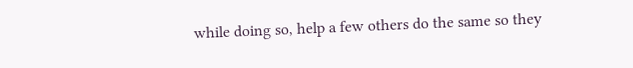while doing so, help a few others do the same so they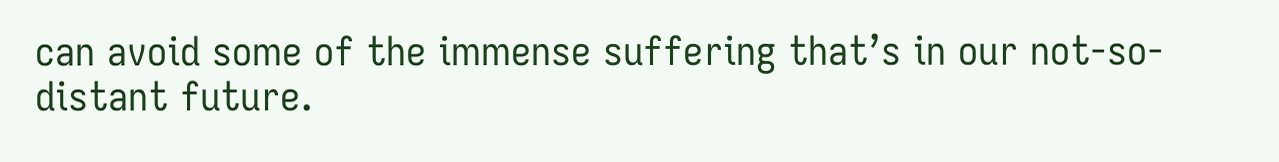can avoid some of the immense suffering that’s in our not-so-distant future.